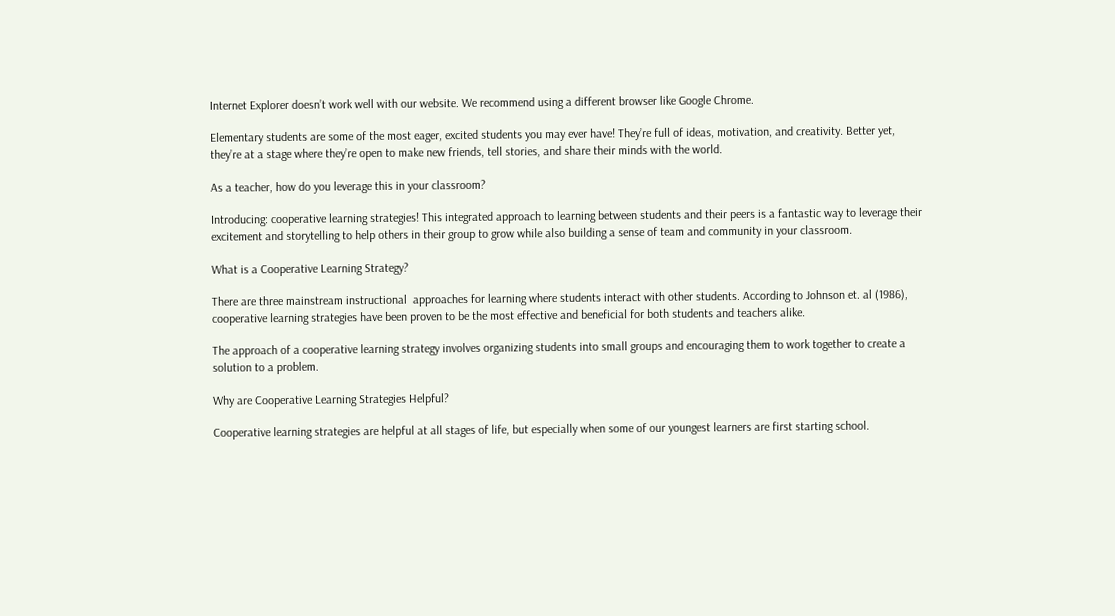Internet Explorer doesn’t work well with our website. We recommend using a different browser like Google Chrome.

Elementary students are some of the most eager, excited students you may ever have! They’re full of ideas, motivation, and creativity. Better yet, they’re at a stage where they’re open to make new friends, tell stories, and share their minds with the world.

As a teacher, how do you leverage this in your classroom?

Introducing: cooperative learning strategies! This integrated approach to learning between students and their peers is a fantastic way to leverage their excitement and storytelling to help others in their group to grow while also building a sense of team and community in your classroom.

What is a Cooperative Learning Strategy?

There are three mainstream instructional  approaches for learning where students interact with other students. According to Johnson et. al (1986), cooperative learning strategies have been proven to be the most effective and beneficial for both students and teachers alike.

The approach of a cooperative learning strategy involves organizing students into small groups and encouraging them to work together to create a solution to a problem.

Why are Cooperative Learning Strategies Helpful?

Cooperative learning strategies are helpful at all stages of life, but especially when some of our youngest learners are first starting school.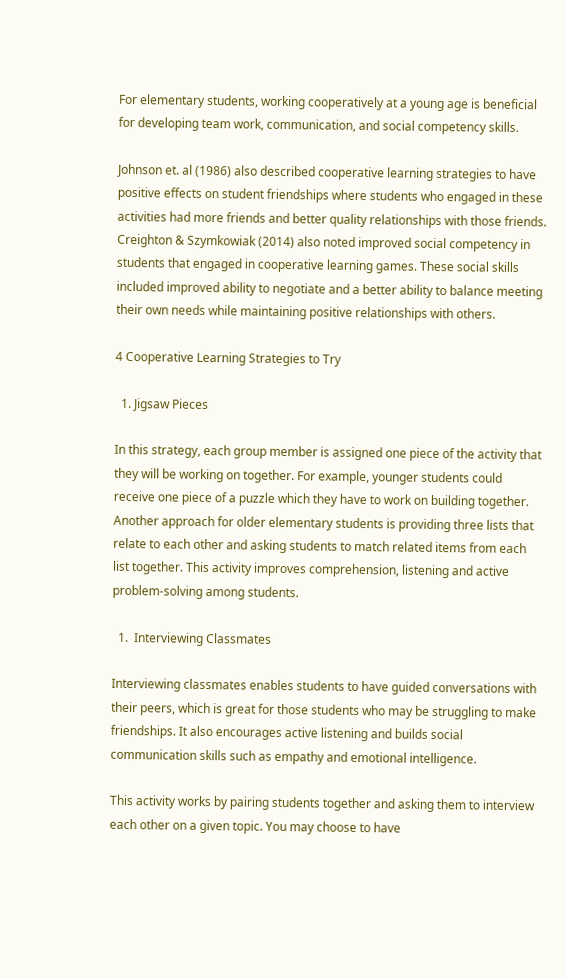For elementary students, working cooperatively at a young age is beneficial for developing team work, communication, and social competency skills.

Johnson et. al (1986) also described cooperative learning strategies to have positive effects on student friendships where students who engaged in these activities had more friends and better quality relationships with those friends. Creighton & Szymkowiak (2014) also noted improved social competency in students that engaged in cooperative learning games. These social skills included improved ability to negotiate and a better ability to balance meeting their own needs while maintaining positive relationships with others.

4 Cooperative Learning Strategies to Try

  1. Jigsaw Pieces

In this strategy, each group member is assigned one piece of the activity that they will be working on together. For example, younger students could receive one piece of a puzzle which they have to work on building together. Another approach for older elementary students is providing three lists that relate to each other and asking students to match related items from each list together. This activity improves comprehension, listening and active problem-solving among students.

  1.  Interviewing Classmates

Interviewing classmates enables students to have guided conversations with their peers, which is great for those students who may be struggling to make friendships. It also encourages active listening and builds social communication skills such as empathy and emotional intelligence.

This activity works by pairing students together and asking them to interview each other on a given topic. You may choose to have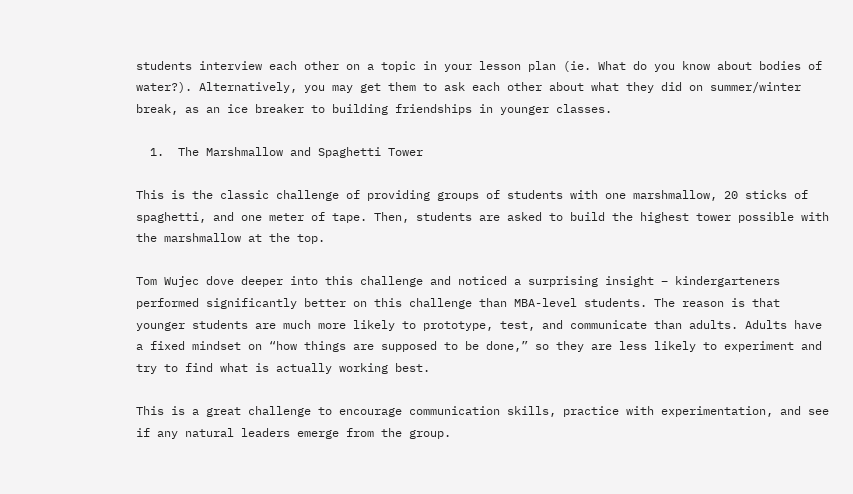students interview each other on a topic in your lesson plan (ie. What do you know about bodies of water?). Alternatively, you may get them to ask each other about what they did on summer/winter break, as an ice breaker to building friendships in younger classes.

  1.  The Marshmallow and Spaghetti Tower

This is the classic challenge of providing groups of students with one marshmallow, 20 sticks of spaghetti, and one meter of tape. Then, students are asked to build the highest tower possible with the marshmallow at the top.

Tom Wujec dove deeper into this challenge and noticed a surprising insight – kindergarteners performed significantly better on this challenge than MBA-level students. The reason is that younger students are much more likely to prototype, test, and communicate than adults. Adults have a fixed mindset on “how things are supposed to be done,” so they are less likely to experiment and try to find what is actually working best.

This is a great challenge to encourage communication skills, practice with experimentation, and see if any natural leaders emerge from the group.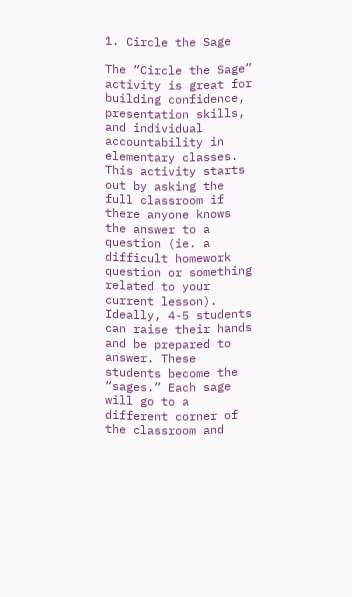1. Circle the Sage

The “Circle the Sage” activity is great for building confidence, presentation skills, and individual accountability in elementary classes. This activity starts out by asking the full classroom if there anyone knows the answer to a question (ie. a difficult homework question or something related to your current lesson). Ideally, 4-5 students can raise their hands and be prepared to answer. These students become the “sages.” Each sage will go to a different corner of the classroom and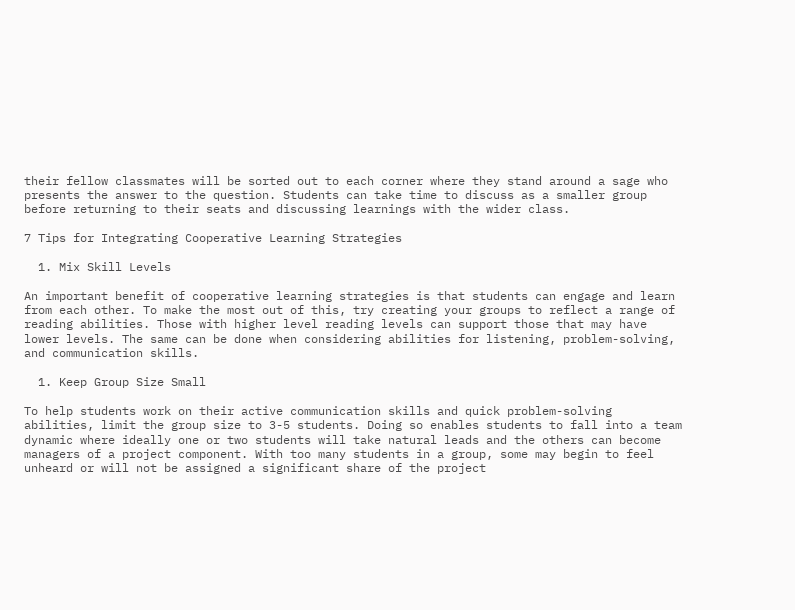their fellow classmates will be sorted out to each corner where they stand around a sage who presents the answer to the question. Students can take time to discuss as a smaller group before returning to their seats and discussing learnings with the wider class.

7 Tips for Integrating Cooperative Learning Strategies

  1. Mix Skill Levels

An important benefit of cooperative learning strategies is that students can engage and learn from each other. To make the most out of this, try creating your groups to reflect a range of reading abilities. Those with higher level reading levels can support those that may have lower levels. The same can be done when considering abilities for listening, problem-solving, and communication skills.

  1. Keep Group Size Small

To help students work on their active communication skills and quick problem-solving abilities, limit the group size to 3-5 students. Doing so enables students to fall into a team dynamic where ideally one or two students will take natural leads and the others can become managers of a project component. With too many students in a group, some may begin to feel unheard or will not be assigned a significant share of the project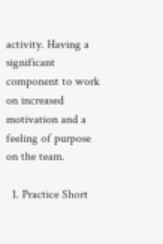activity. Having a significant component to work on increased motivation and a feeling of purpose on the team.

  1. Practice Short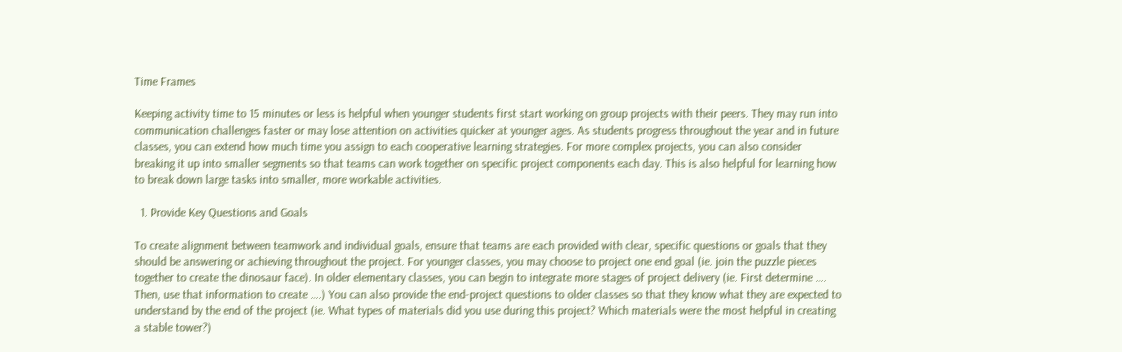Time Frames

Keeping activity time to 15 minutes or less is helpful when younger students first start working on group projects with their peers. They may run into communication challenges faster or may lose attention on activities quicker at younger ages. As students progress throughout the year and in future classes, you can extend how much time you assign to each cooperative learning strategies. For more complex projects, you can also consider breaking it up into smaller segments so that teams can work together on specific project components each day. This is also helpful for learning how to break down large tasks into smaller, more workable activities.

  1. Provide Key Questions and Goals

To create alignment between teamwork and individual goals, ensure that teams are each provided with clear, specific questions or goals that they should be answering or achieving throughout the project. For younger classes, you may choose to project one end goal (ie. join the puzzle pieces together to create the dinosaur face). In older elementary classes, you can begin to integrate more stages of project delivery (ie. First determine …. Then, use that information to create ….) You can also provide the end-project questions to older classes so that they know what they are expected to understand by the end of the project (ie. What types of materials did you use during this project? Which materials were the most helpful in creating a stable tower?)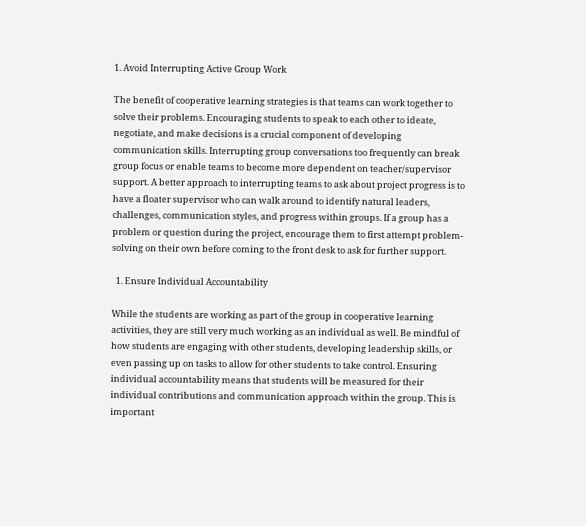1. Avoid Interrupting Active Group Work

The benefit of cooperative learning strategies is that teams can work together to solve their problems. Encouraging students to speak to each other to ideate, negotiate, and make decisions is a crucial component of developing communication skills. Interrupting group conversations too frequently can break group focus or enable teams to become more dependent on teacher/supervisor support. A better approach to interrupting teams to ask about project progress is to have a floater supervisor who can walk around to identify natural leaders, challenges, communication styles, and progress within groups. If a group has a problem or question during the project, encourage them to first attempt problem-solving on their own before coming to the front desk to ask for further support.

  1. Ensure Individual Accountability

While the students are working as part of the group in cooperative learning activities, they are still very much working as an individual as well. Be mindful of how students are engaging with other students, developing leadership skills, or even passing up on tasks to allow for other students to take control. Ensuring individual accountability means that students will be measured for their individual contributions and communication approach within the group. This is important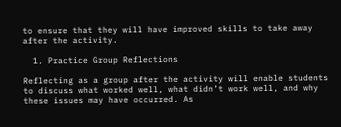to ensure that they will have improved skills to take away after the activity.

  1. Practice Group Reflections

Reflecting as a group after the activity will enable students to discuss what worked well, what didn’t work well, and why these issues may have occurred. As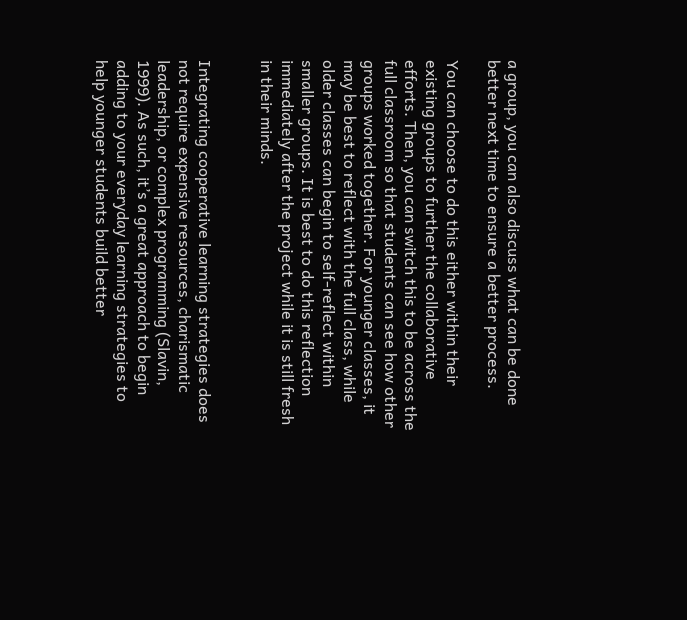a group, you can also discuss what can be done better next time to ensure a better process.

You can choose to do this either within their existing groups to further the collaborative efforts. Then, you can switch this to be across the full classroom so that students can see how other groups worked together. For younger classes, it may be best to reflect with the full class, while older classes can begin to self-reflect within smaller groups. It is best to do this reflection immediately after the project while it is still fresh in their minds.


Integrating cooperative learning strategies does not require expensive resources, charismatic leadership, or complex programming (Slavin, 1999). As such, it’s a great approach to begin adding to your everyday learning strategies to help younger students build better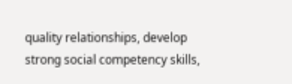quality relationships, develop strong social competency skills,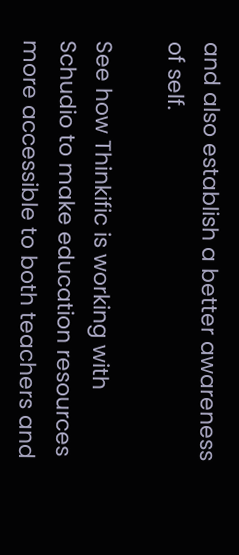and also establish a better awareness of self.

See how Thinkific is working with Schudio to make education resources more accessible to both teachers and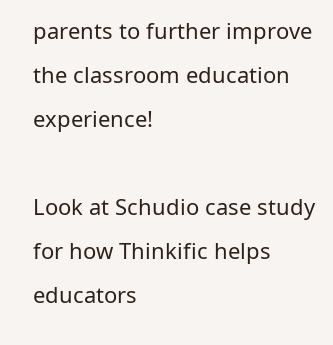parents to further improve the classroom education experience!

Look at Schudio case study for how Thinkific helps educators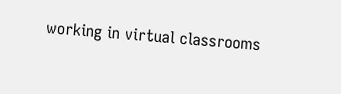working in virtual classrooms